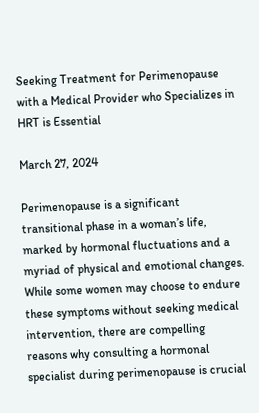Seeking Treatment for Perimenopause with a Medical Provider who Specializes in HRT is Essential

March 27, 2024

Perimenopause is a significant transitional phase in a woman’s life, marked by hormonal fluctuations and a myriad of physical and emotional changes. While some women may choose to endure these symptoms without seeking medical intervention, there are compelling reasons why consulting a hormonal specialist during perimenopause is crucial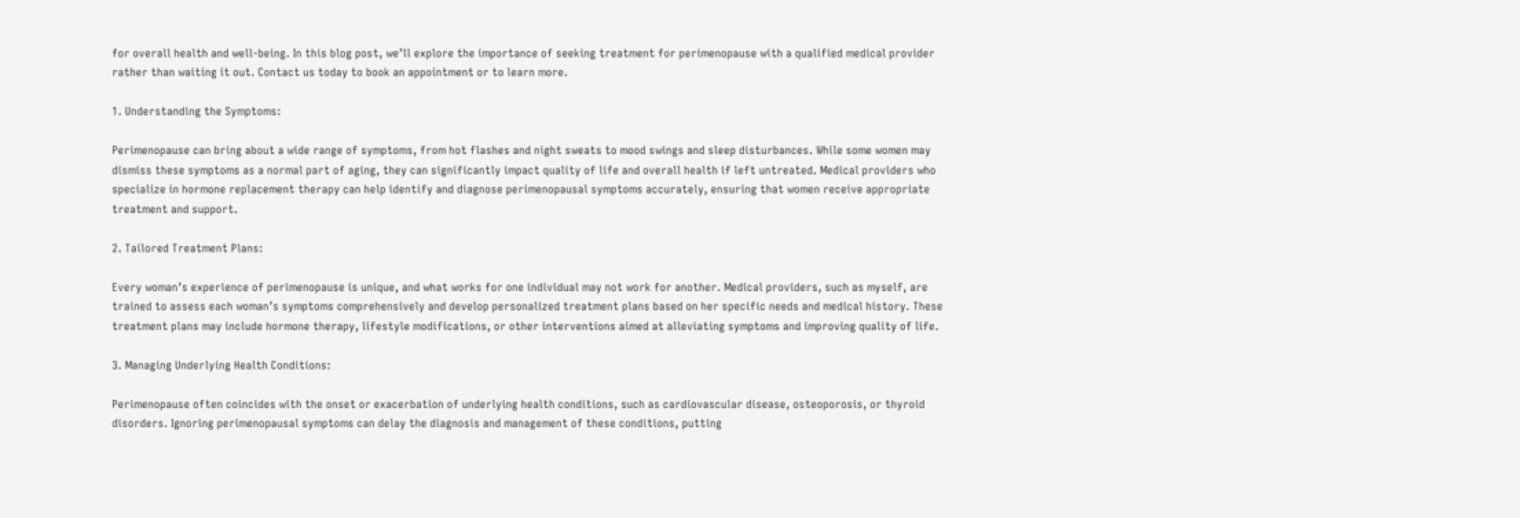for overall health and well-being. In this blog post, we’ll explore the importance of seeking treatment for perimenopause with a qualified medical provider rather than waiting it out. Contact us today to book an appointment or to learn more.

1. Understanding the Symptoms:

Perimenopause can bring about a wide range of symptoms, from hot flashes and night sweats to mood swings and sleep disturbances. While some women may dismiss these symptoms as a normal part of aging, they can significantly impact quality of life and overall health if left untreated. Medical providers who specialize in hormone replacement therapy can help identify and diagnose perimenopausal symptoms accurately, ensuring that women receive appropriate treatment and support.

2. Tailored Treatment Plans:

Every woman’s experience of perimenopause is unique, and what works for one individual may not work for another. Medical providers, such as myself, are trained to assess each woman’s symptoms comprehensively and develop personalized treatment plans based on her specific needs and medical history. These treatment plans may include hormone therapy, lifestyle modifications, or other interventions aimed at alleviating symptoms and improving quality of life.

3. Managing Underlying Health Conditions:

Perimenopause often coincides with the onset or exacerbation of underlying health conditions, such as cardiovascular disease, osteoporosis, or thyroid disorders. Ignoring perimenopausal symptoms can delay the diagnosis and management of these conditions, putting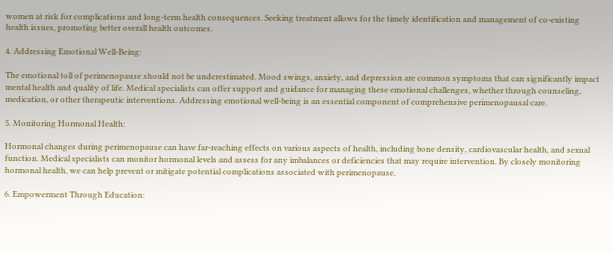women at risk for complications and long-term health consequences. Seeking treatment allows for the timely identification and management of co-existing health issues, promoting better overall health outcomes.

4. Addressing Emotional Well-Being:

The emotional toll of perimenopause should not be underestimated. Mood swings, anxiety, and depression are common symptoms that can significantly impact mental health and quality of life. Medical specialists can offer support and guidance for managing these emotional challenges, whether through counseling, medication, or other therapeutic interventions. Addressing emotional well-being is an essential component of comprehensive perimenopausal care.

5. Monitoring Hormonal Health:

Hormonal changes during perimenopause can have far-reaching effects on various aspects of health, including bone density, cardiovascular health, and sexual function. Medical specialists can monitor hormonal levels and assess for any imbalances or deficiencies that may require intervention. By closely monitoring hormonal health, we can help prevent or mitigate potential complications associated with perimenopause.

6. Empowerment Through Education: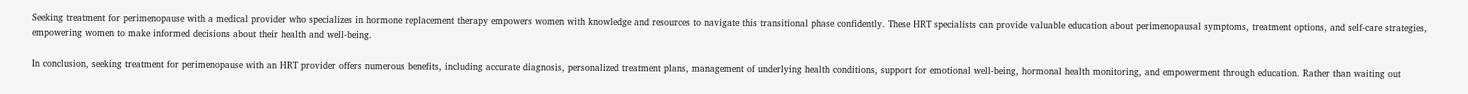Seeking treatment for perimenopause with a medical provider who specializes in hormone replacement therapy empowers women with knowledge and resources to navigate this transitional phase confidently. These HRT specialists can provide valuable education about perimenopausal symptoms, treatment options, and self-care strategies, empowering women to make informed decisions about their health and well-being.

In conclusion, seeking treatment for perimenopause with an HRT provider offers numerous benefits, including accurate diagnosis, personalized treatment plans, management of underlying health conditions, support for emotional well-being, hormonal health monitoring, and empowerment through education. Rather than waiting out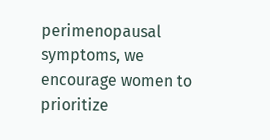perimenopausal symptoms, we encourage women to prioritize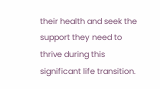their health and seek the support they need to thrive during this significant life transition.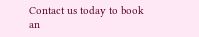Contact us today to book an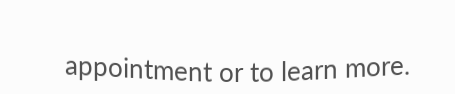appointment or to learn more.